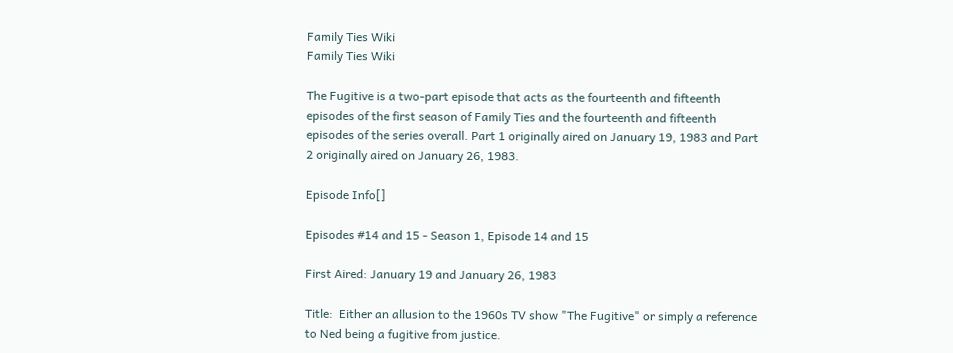Family Ties Wiki
Family Ties Wiki

The Fugitive is a two-part episode that acts as the fourteenth and fifteenth episodes of the first season of Family Ties and the fourteenth and fifteenth episodes of the series overall. Part 1 originally aired on January 19, 1983 and Part 2 originally aired on January 26, 1983.

Episode Info[]

Episodes #14 and 15 - Season 1, Episode 14 and 15

First Aired: January 19 and January 26, 1983

Title:  Either an allusion to the 1960s TV show "The Fugitive" or simply a reference to Ned being a fugitive from justice.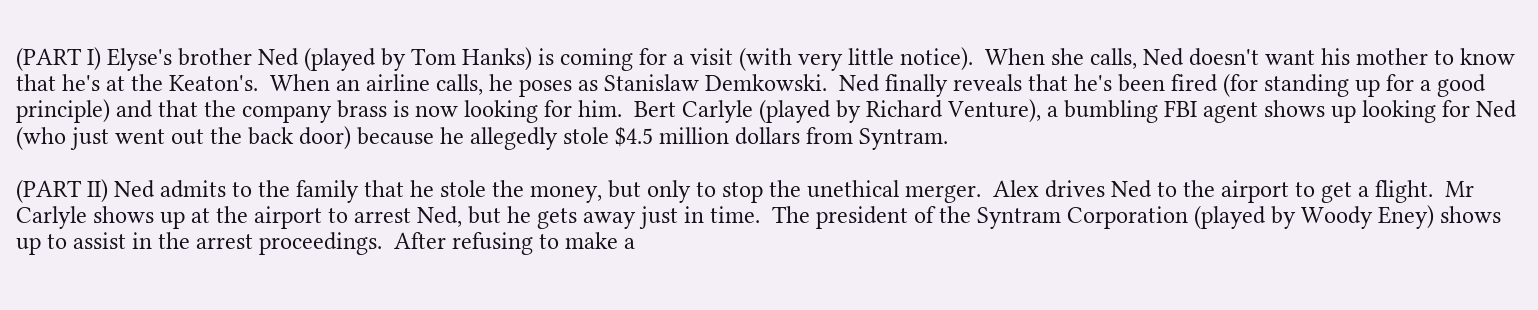(PART I) Elyse's brother Ned (played by Tom Hanks) is coming for a visit (with very little notice).  When she calls, Ned doesn't want his mother to know that he's at the Keaton's.  When an airline calls, he poses as Stanislaw Demkowski.  Ned finally reveals that he's been fired (for standing up for a good principle) and that the company brass is now looking for him.  Bert Carlyle (played by Richard Venture), a bumbling FBI agent shows up looking for Ned (who just went out the back door) because he allegedly stole $4.5 million dollars from Syntram.

(PART II) Ned admits to the family that he stole the money, but only to stop the unethical merger.  Alex drives Ned to the airport to get a flight.  Mr Carlyle shows up at the airport to arrest Ned, but he gets away just in time.  The president of the Syntram Corporation (played by Woody Eney) shows up to assist in the arrest proceedings.  After refusing to make a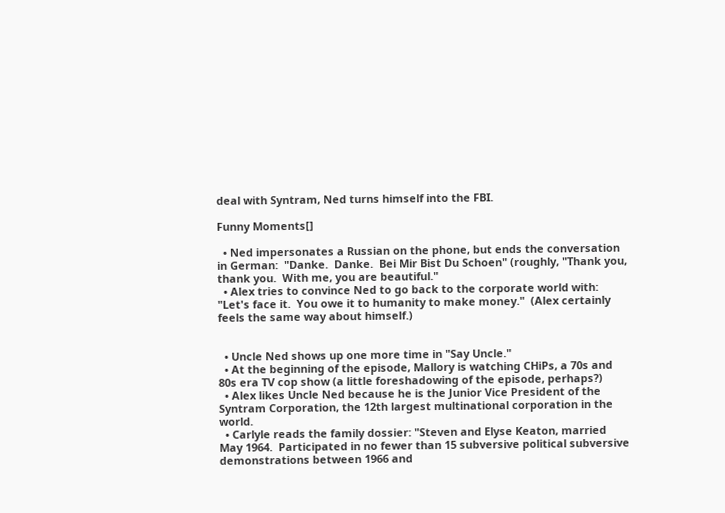deal with Syntram, Ned turns himself into the FBI.

Funny Moments[]

  • Ned impersonates a Russian on the phone, but ends the conversation in German:  "Danke.  Danke.  Bei Mir Bist Du Schoen" (roughly, "Thank you, thank you.  With me, you are beautiful."
  • Alex tries to convince Ned to go back to the corporate world with: "Let's face it.  You owe it to humanity to make money."  (Alex certainly feels the same way about himself.)


  • Uncle Ned shows up one more time in "Say Uncle."
  • At the beginning of the episode, Mallory is watching CHiPs, a 70s and 80s era TV cop show (a little foreshadowing of the episode, perhaps?)
  • Alex likes Uncle Ned because he is the Junior Vice President of the Syntram Corporation, the 12th largest multinational corporation in the world.
  • Carlyle reads the family dossier: "Steven and Elyse Keaton, married May 1964.  Participated in no fewer than 15 subversive political subversive demonstrations between 1966 and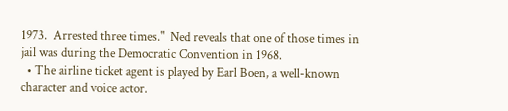1973.  Arrested three times."  Ned reveals that one of those times in jail was during the Democratic Convention in 1968.
  • The airline ticket agent is played by Earl Boen, a well-known character and voice actor.